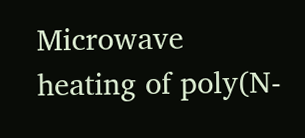Microwave heating of poly(N-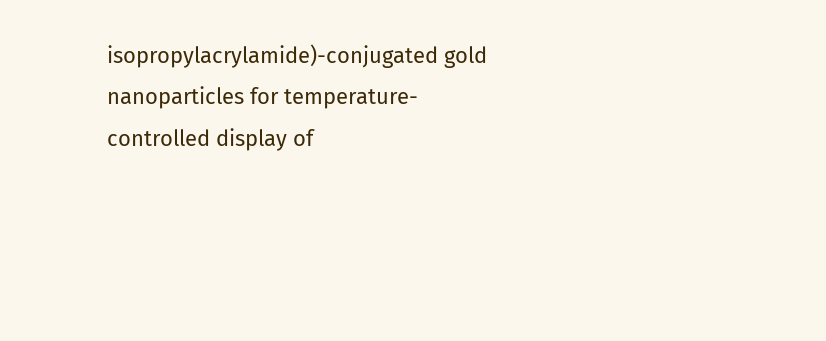isopropylacrylamide)-conjugated gold nanoparticles for temperature-controlled display of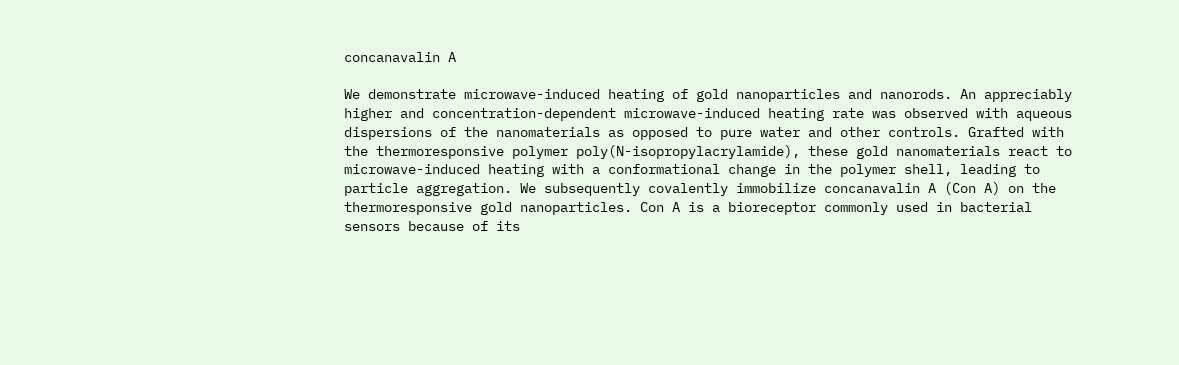concanavalin A

We demonstrate microwave-induced heating of gold nanoparticles and nanorods. An appreciably higher and concentration-dependent microwave-induced heating rate was observed with aqueous dispersions of the nanomaterials as opposed to pure water and other controls. Grafted with the thermoresponsive polymer poly(N-isopropylacrylamide), these gold nanomaterials react to microwave-induced heating with a conformational change in the polymer shell, leading to particle aggregation. We subsequently covalently immobilize concanavalin A (Con A) on the thermoresponsive gold nanoparticles. Con A is a bioreceptor commonly used in bacterial sensors because of its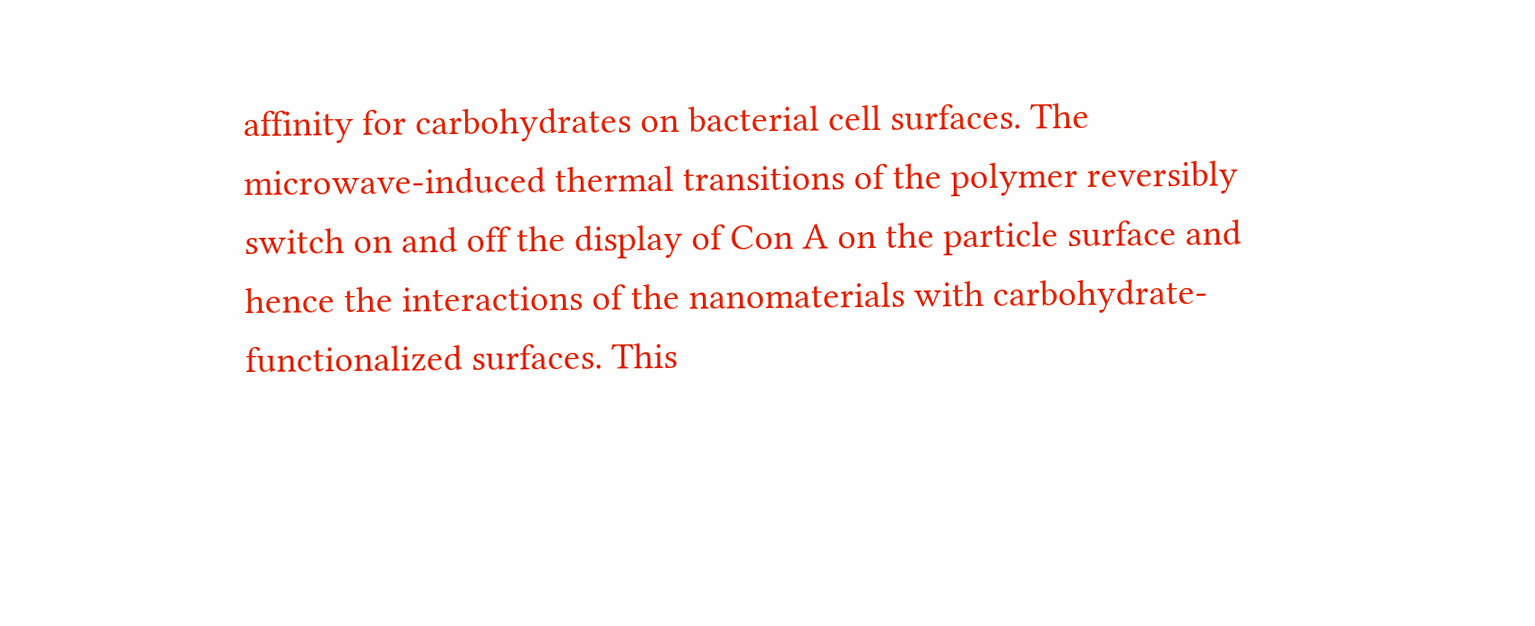affinity for carbohydrates on bacterial cell surfaces. The microwave-induced thermal transitions of the polymer reversibly switch on and off the display of Con A on the particle surface and hence the interactions of the nanomaterials with carbohydrate-functionalized surfaces. This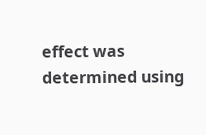effect was determined using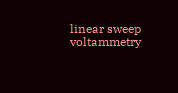linear sweep voltammetry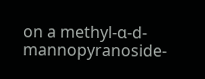on a methyl-α-d-mannopyranoside-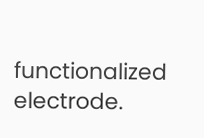functionalized electrode.